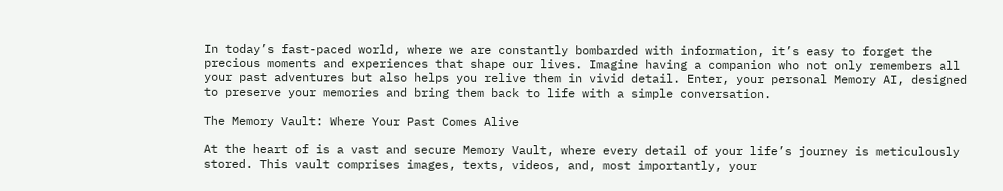In today’s fast-paced world, where we are constantly bombarded with information, it’s easy to forget the precious moments and experiences that shape our lives. Imagine having a companion who not only remembers all your past adventures but also helps you relive them in vivid detail. Enter, your personal Memory AI, designed to preserve your memories and bring them back to life with a simple conversation.

The Memory Vault: Where Your Past Comes Alive

At the heart of is a vast and secure Memory Vault, where every detail of your life’s journey is meticulously stored. This vault comprises images, texts, videos, and, most importantly, your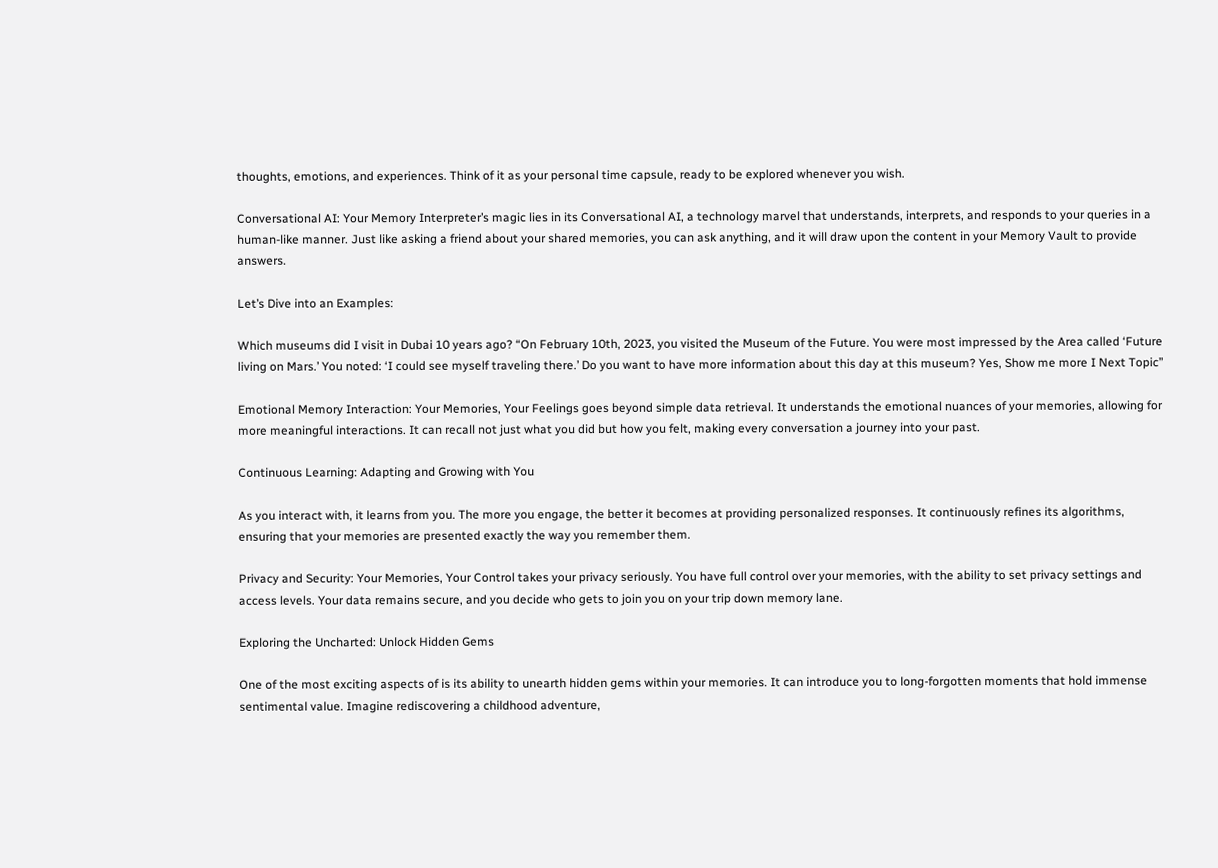thoughts, emotions, and experiences. Think of it as your personal time capsule, ready to be explored whenever you wish.

Conversational AI: Your Memory Interpreter’s magic lies in its Conversational AI, a technology marvel that understands, interprets, and responds to your queries in a human-like manner. Just like asking a friend about your shared memories, you can ask anything, and it will draw upon the content in your Memory Vault to provide answers.

Let’s Dive into an Examples:

Which museums did I visit in Dubai 10 years ago? “On February 10th, 2023, you visited the Museum of the Future. You were most impressed by the Area called ‘Future living on Mars.’ You noted: ‘I could see myself traveling there.’ Do you want to have more information about this day at this museum? Yes, Show me more I Next Topic”

Emotional Memory Interaction: Your Memories, Your Feelings goes beyond simple data retrieval. It understands the emotional nuances of your memories, allowing for more meaningful interactions. It can recall not just what you did but how you felt, making every conversation a journey into your past.

Continuous Learning: Adapting and Growing with You

As you interact with, it learns from you. The more you engage, the better it becomes at providing personalized responses. It continuously refines its algorithms, ensuring that your memories are presented exactly the way you remember them.

Privacy and Security: Your Memories, Your Control takes your privacy seriously. You have full control over your memories, with the ability to set privacy settings and access levels. Your data remains secure, and you decide who gets to join you on your trip down memory lane.

Exploring the Uncharted: Unlock Hidden Gems

One of the most exciting aspects of is its ability to unearth hidden gems within your memories. It can introduce you to long-forgotten moments that hold immense sentimental value. Imagine rediscovering a childhood adventure,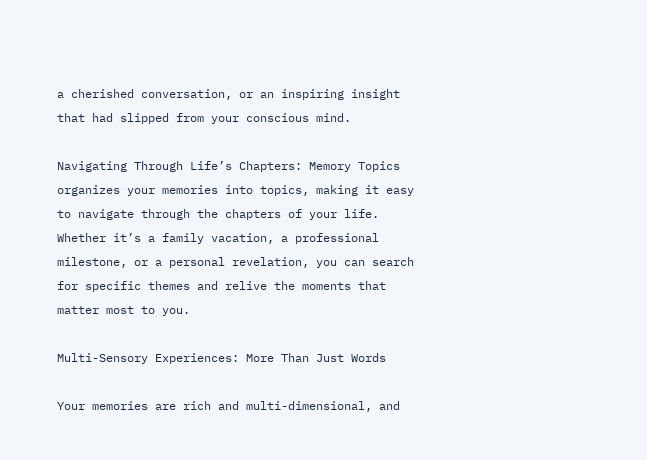a cherished conversation, or an inspiring insight that had slipped from your conscious mind.

Navigating Through Life’s Chapters: Memory Topics organizes your memories into topics, making it easy to navigate through the chapters of your life. Whether it’s a family vacation, a professional milestone, or a personal revelation, you can search for specific themes and relive the moments that matter most to you.

Multi-Sensory Experiences: More Than Just Words

Your memories are rich and multi-dimensional, and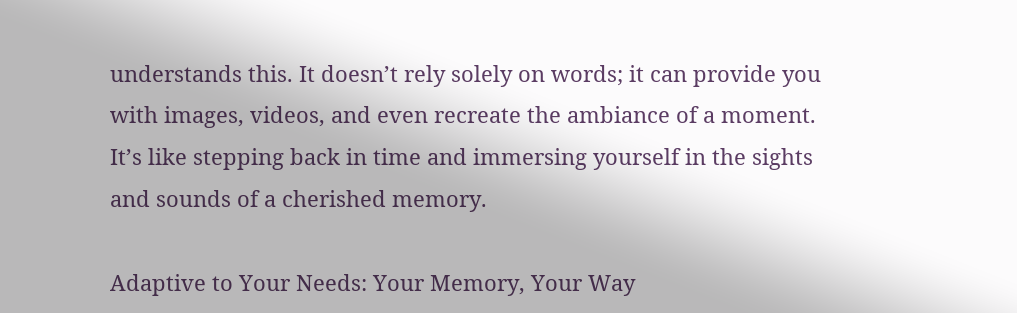understands this. It doesn’t rely solely on words; it can provide you with images, videos, and even recreate the ambiance of a moment. It’s like stepping back in time and immersing yourself in the sights and sounds of a cherished memory.

Adaptive to Your Needs: Your Memory, Your Way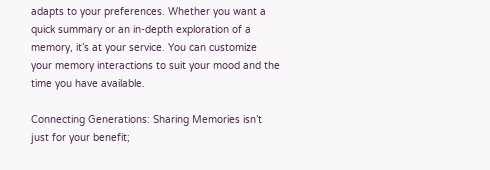adapts to your preferences. Whether you want a quick summary or an in-depth exploration of a memory, it’s at your service. You can customize your memory interactions to suit your mood and the time you have available.

Connecting Generations: Sharing Memories isn’t just for your benefit;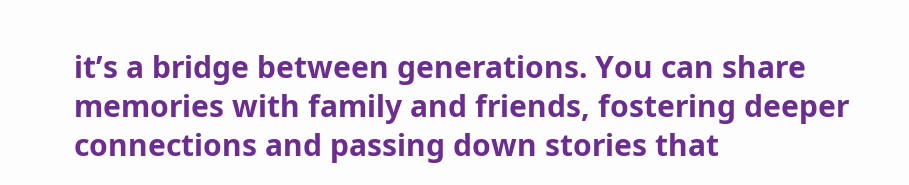it’s a bridge between generations. You can share memories with family and friends, fostering deeper connections and passing down stories that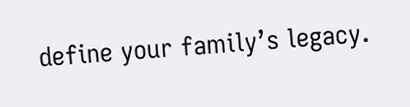define your family’s legacy.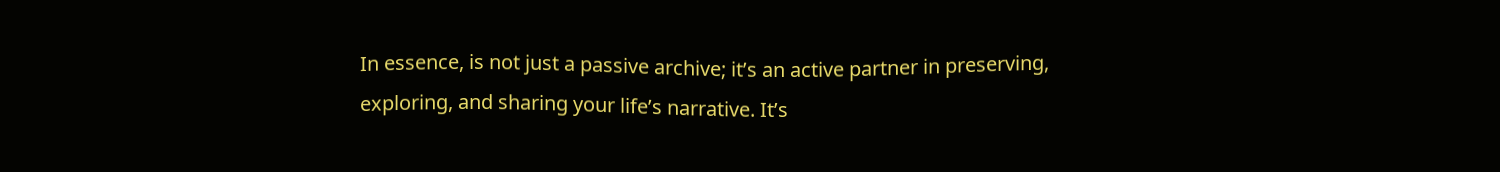In essence, is not just a passive archive; it’s an active partner in preserving, exploring, and sharing your life’s narrative. It’s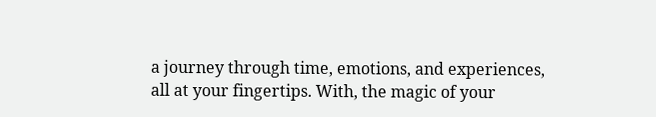a journey through time, emotions, and experiences, all at your fingertips. With, the magic of your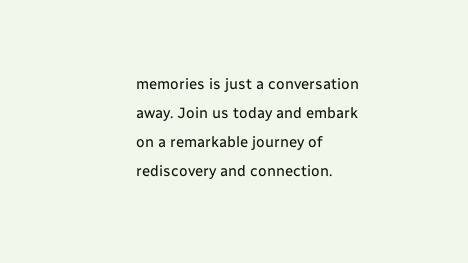memories is just a conversation away. Join us today and embark on a remarkable journey of rediscovery and connection.